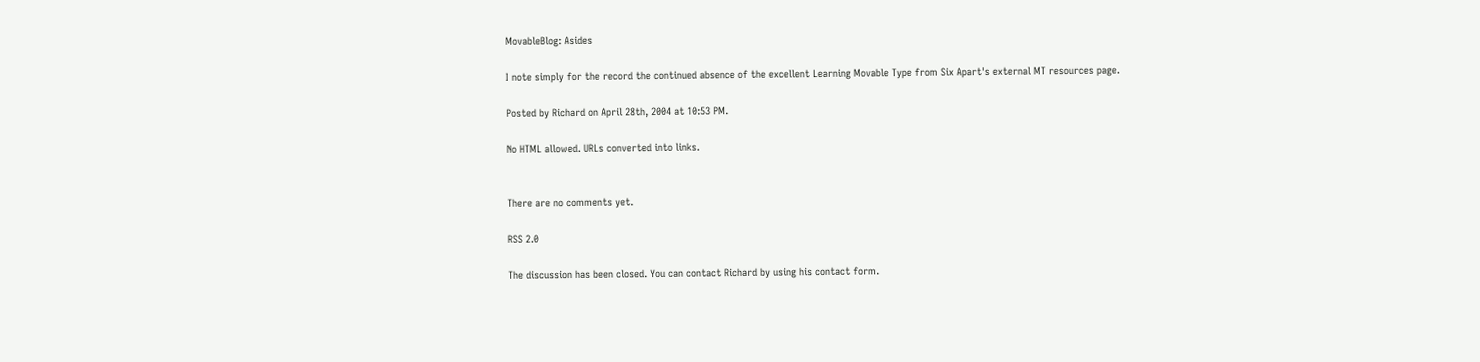MovableBlog: Asides

I note simply for the record the continued absence of the excellent Learning Movable Type from Six Apart's external MT resources page.

Posted by Richard on April 28th, 2004 at 10:53 PM.

No HTML allowed. URLs converted into links.


There are no comments yet.

RSS 2.0

The discussion has been closed. You can contact Richard by using his contact form.